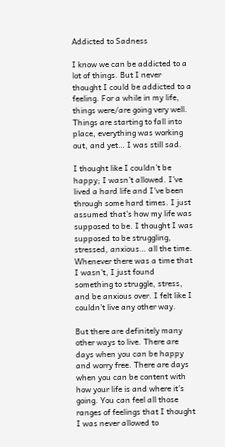Addicted to Sadness

I know we can be addicted to a lot of things. But I never thought I could be addicted to a feeling. For a while in my life, things were/are going very well. Things are starting to fall into place, everything was working out, and yet… I was still sad.

I thought like I couldn’t be happy; I wasn’t allowed. I’ve lived a hard life and I’ve been through some hard times. I just assumed that’s how my life was supposed to be. I thought I was supposed to be struggling, stressed, anxious… all the time. Whenever there was a time that I wasn’t, I just found something to struggle, stress, and be anxious over. I felt like I couldn’t live any other way.

But there are definitely many other ways to live. There are days when you can be happy and worry free. There are days when you can be content with how your life is and where it’s going. You can feel all those ranges of feelings that I thought I was never allowed to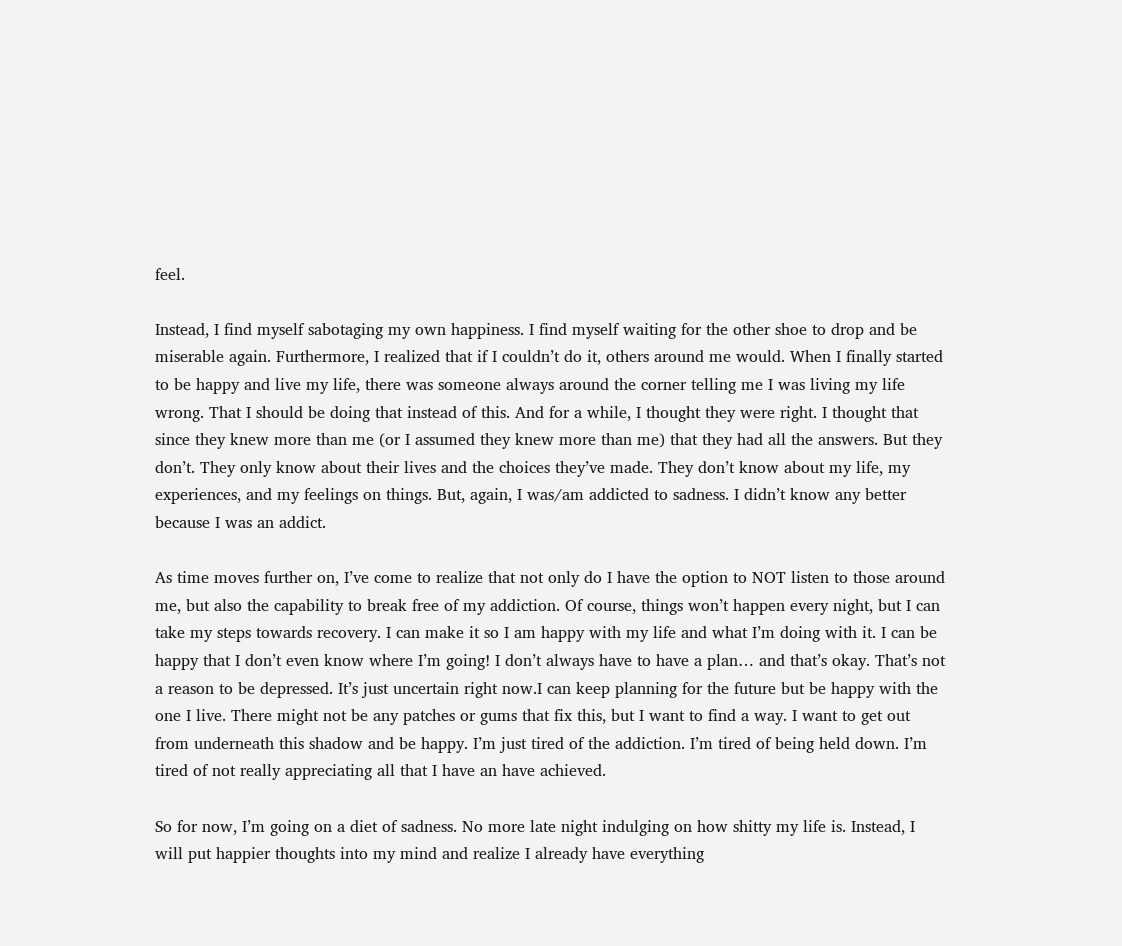feel.

Instead, I find myself sabotaging my own happiness. I find myself waiting for the other shoe to drop and be miserable again. Furthermore, I realized that if I couldn’t do it, others around me would. When I finally started to be happy and live my life, there was someone always around the corner telling me I was living my life wrong. That I should be doing that instead of this. And for a while, I thought they were right. I thought that since they knew more than me (or I assumed they knew more than me) that they had all the answers. But they don’t. They only know about their lives and the choices they’ve made. They don’t know about my life, my experiences, and my feelings on things. But, again, I was/am addicted to sadness. I didn’t know any better because I was an addict.

As time moves further on, I’ve come to realize that not only do I have the option to NOT listen to those around me, but also the capability to break free of my addiction. Of course, things won’t happen every night, but I can take my steps towards recovery. I can make it so I am happy with my life and what I’m doing with it. I can be happy that I don’t even know where I’m going! I don’t always have to have a plan… and that’s okay. That’s not a reason to be depressed. It’s just uncertain right now.I can keep planning for the future but be happy with the one I live. There might not be any patches or gums that fix this, but I want to find a way. I want to get out from underneath this shadow and be happy. I’m just tired of the addiction. I’m tired of being held down. I’m tired of not really appreciating all that I have an have achieved.

So for now, I’m going on a diet of sadness. No more late night indulging on how shitty my life is. Instead, I will put happier thoughts into my mind and realize I already have everything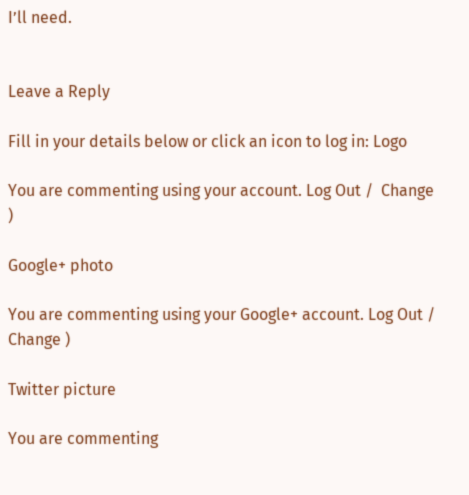I’ll need.


Leave a Reply

Fill in your details below or click an icon to log in: Logo

You are commenting using your account. Log Out /  Change )

Google+ photo

You are commenting using your Google+ account. Log Out /  Change )

Twitter picture

You are commenting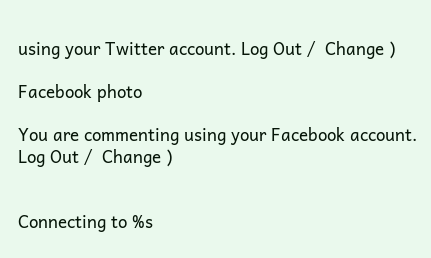using your Twitter account. Log Out /  Change )

Facebook photo

You are commenting using your Facebook account. Log Out /  Change )


Connecting to %s